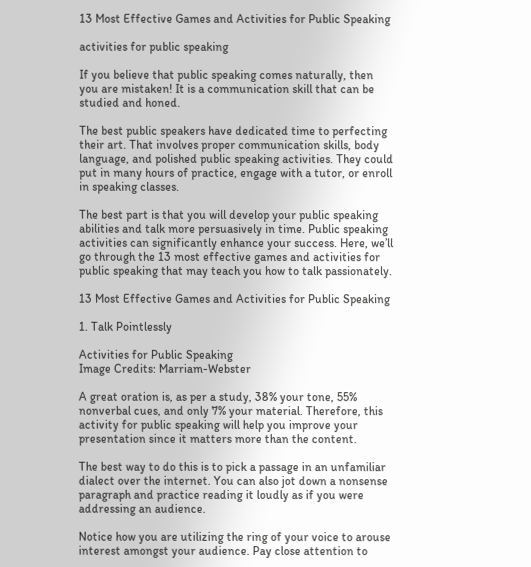13 Most Effective Games and Activities for Public Speaking

activities for public speaking

If you believe that public speaking comes naturally, then you are mistaken! It is a communication skill that can be studied and honed.

The best public speakers have dedicated time to perfecting their art. That involves proper communication skills, body language, and polished public speaking activities. They could put in many hours of practice, engage with a tutor, or enroll in speaking classes.

The best part is that you will develop your public speaking abilities and talk more persuasively in time. Public speaking activities can significantly enhance your success. Here, we’ll go through the 13 most effective games and activities for public speaking that may teach you how to talk passionately.

13 Most Effective Games and Activities for Public Speaking

1. Talk Pointlessly

Activities for Public Speaking
Image Credits: Marriam-Webster

A great oration is, as per a study, 38% your tone, 55% nonverbal cues, and only 7% your material. Therefore, this activity for public speaking will help you improve your presentation since it matters more than the content.

The best way to do this is to pick a passage in an unfamiliar dialect over the internet. You can also jot down a nonsense paragraph and practice reading it loudly as if you were addressing an audience.

Notice how you are utilizing the ring of your voice to arouse interest amongst your audience. Pay close attention to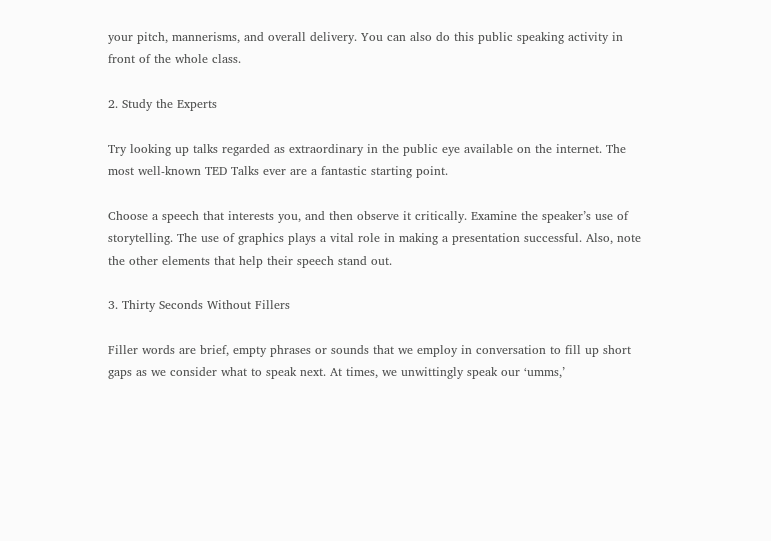your pitch, mannerisms, and overall delivery. You can also do this public speaking activity in front of the whole class.

2. Study the Experts

Try looking up talks regarded as extraordinary in the public eye available on the internet. The most well-known TED Talks ever are a fantastic starting point.

Choose a speech that interests you, and then observe it critically. Examine the speaker’s use of storytelling. The use of graphics plays a vital role in making a presentation successful. Also, note the other elements that help their speech stand out.

3. Thirty Seconds Without Fillers

Filler words are brief, empty phrases or sounds that we employ in conversation to fill up short gaps as we consider what to speak next. At times, we unwittingly speak our ‘umms,’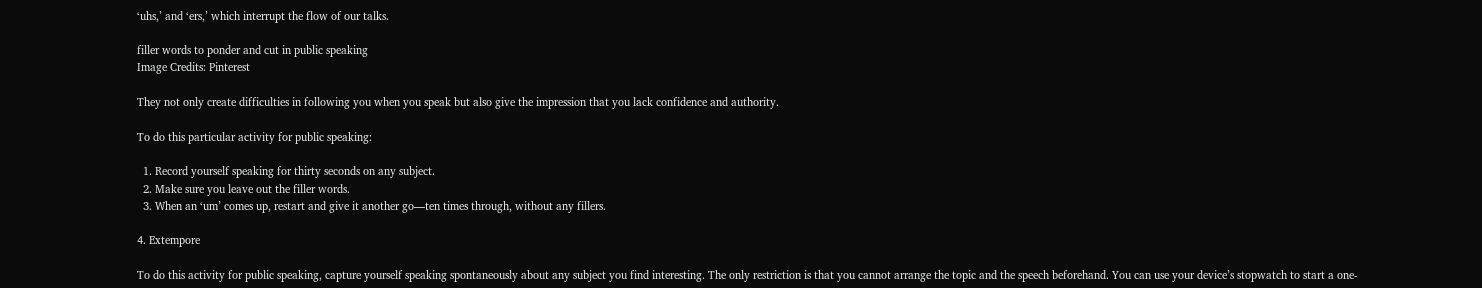‘uhs,’ and ‘ers,’ which interrupt the flow of our talks.

filler words to ponder and cut in public speaking
Image Credits: Pinterest

They not only create difficulties in following you when you speak but also give the impression that you lack confidence and authority.

To do this particular activity for public speaking:

  1. Record yourself speaking for thirty seconds on any subject.
  2. Make sure you leave out the filler words.
  3. When an ‘um’ comes up, restart and give it another go—ten times through, without any fillers.

4. Extempore

To do this activity for public speaking, capture yourself speaking spontaneously about any subject you find interesting. The only restriction is that you cannot arrange the topic and the speech beforehand. You can use your device’s stopwatch to start a one-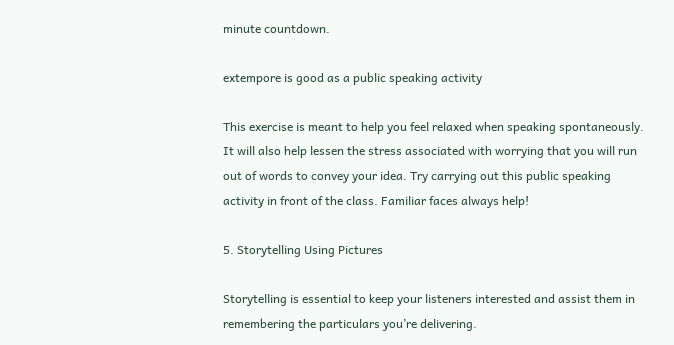minute countdown.

extempore is good as a public speaking activity

This exercise is meant to help you feel relaxed when speaking spontaneously. It will also help lessen the stress associated with worrying that you will run out of words to convey your idea. Try carrying out this public speaking activity in front of the class. Familiar faces always help!

5. Storytelling Using Pictures

Storytelling is essential to keep your listeners interested and assist them in remembering the particulars you’re delivering.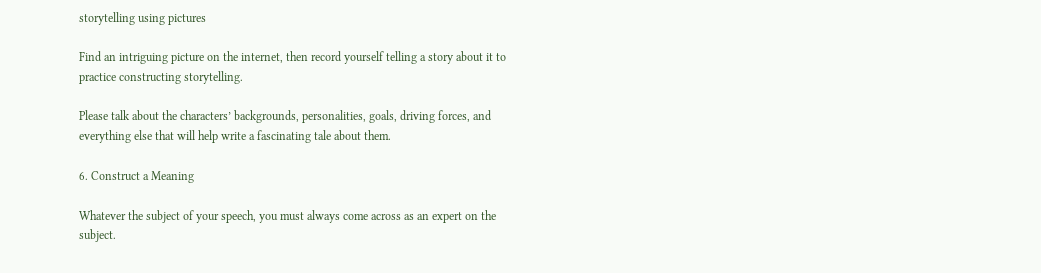storytelling using pictures

Find an intriguing picture on the internet, then record yourself telling a story about it to practice constructing storytelling.

Please talk about the characters’ backgrounds, personalities, goals, driving forces, and everything else that will help write a fascinating tale about them.

6. Construct a Meaning

Whatever the subject of your speech, you must always come across as an expert on the subject.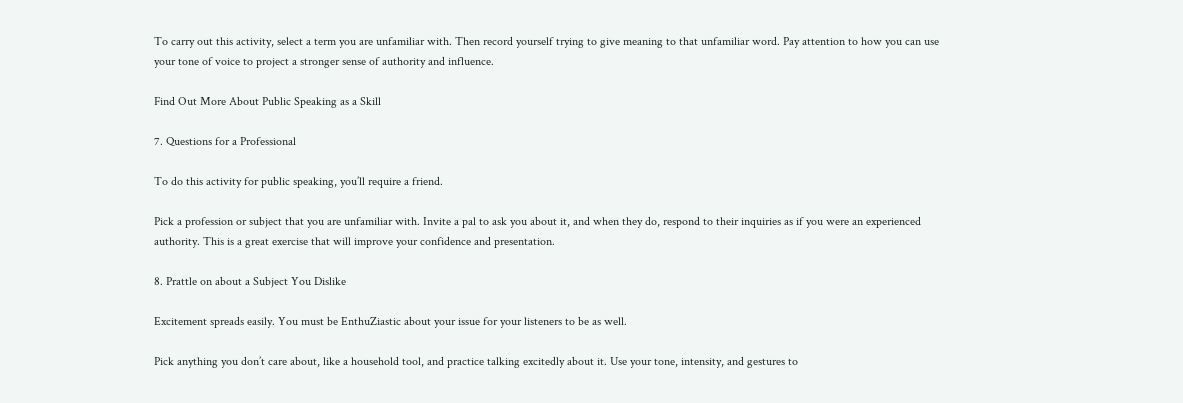To carry out this activity, select a term you are unfamiliar with. Then record yourself trying to give meaning to that unfamiliar word. Pay attention to how you can use your tone of voice to project a stronger sense of authority and influence.

Find Out More About Public Speaking as a Skill

7. Questions for a Professional

To do this activity for public speaking, you’ll require a friend.

Pick a profession or subject that you are unfamiliar with. Invite a pal to ask you about it, and when they do, respond to their inquiries as if you were an experienced authority. This is a great exercise that will improve your confidence and presentation.

8. Prattle on about a Subject You Dislike

Excitement spreads easily. You must be EnthuZiastic about your issue for your listeners to be as well.

Pick anything you don’t care about, like a household tool, and practice talking excitedly about it. Use your tone, intensity, and gestures to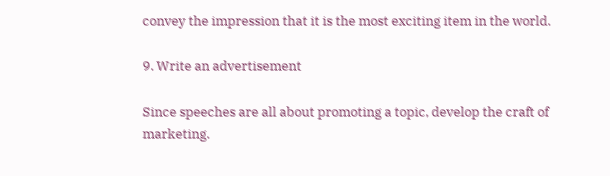convey the impression that it is the most exciting item in the world.

9. Write an advertisement

Since speeches are all about promoting a topic, develop the craft of marketing.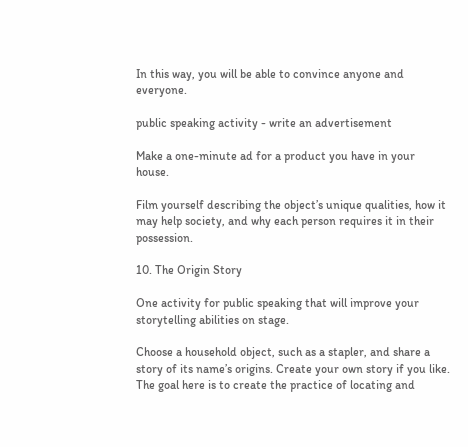In this way, you will be able to convince anyone and everyone.

public speaking activity - write an advertisement

Make a one-minute ad for a product you have in your house.

Film yourself describing the object’s unique qualities, how it may help society, and why each person requires it in their possession.

10. The Origin Story

One activity for public speaking that will improve your storytelling abilities on stage.

Choose a household object, such as a stapler, and share a story of its name’s origins. Create your own story if you like. The goal here is to create the practice of locating and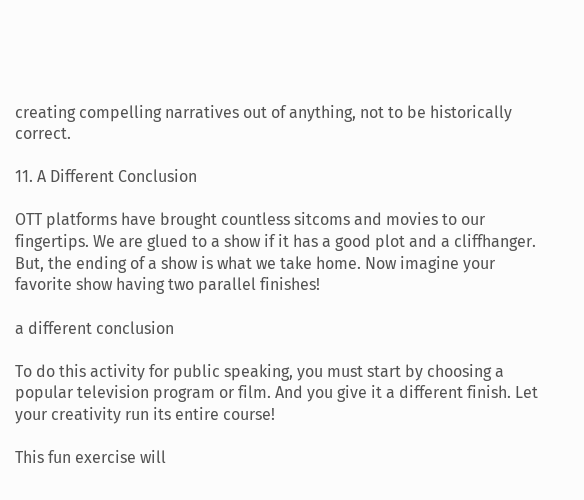creating compelling narratives out of anything, not to be historically correct.

11. A Different Conclusion

OTT platforms have brought countless sitcoms and movies to our fingertips. We are glued to a show if it has a good plot and a cliffhanger. But, the ending of a show is what we take home. Now imagine your favorite show having two parallel finishes!

a different conclusion

To do this activity for public speaking, you must start by choosing a popular television program or film. And you give it a different finish. Let your creativity run its entire course!

This fun exercise will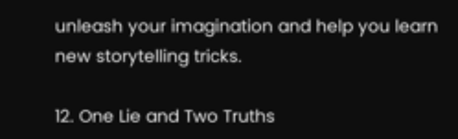unleash your imagination and help you learn new storytelling tricks.

12. One Lie and Two Truths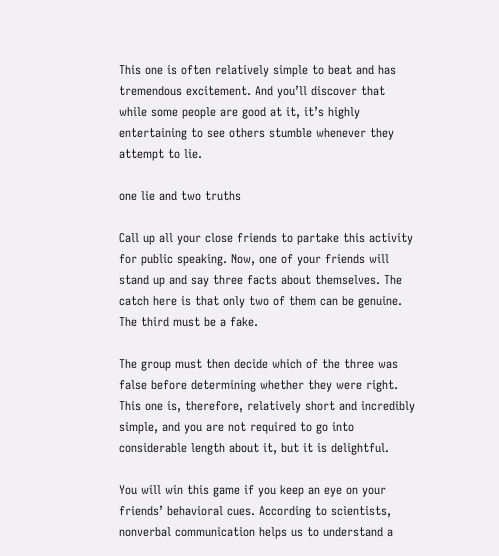This one is often relatively simple to beat and has tremendous excitement. And you’ll discover that while some people are good at it, it’s highly entertaining to see others stumble whenever they attempt to lie.

one lie and two truths

Call up all your close friends to partake this activity for public speaking. Now, one of your friends will stand up and say three facts about themselves. The catch here is that only two of them can be genuine. The third must be a fake.

The group must then decide which of the three was false before determining whether they were right. This one is, therefore, relatively short and incredibly simple, and you are not required to go into considerable length about it, but it is delightful.

You will win this game if you keep an eye on your friends’ behavioral cues. According to scientists, nonverbal communication helps us to understand a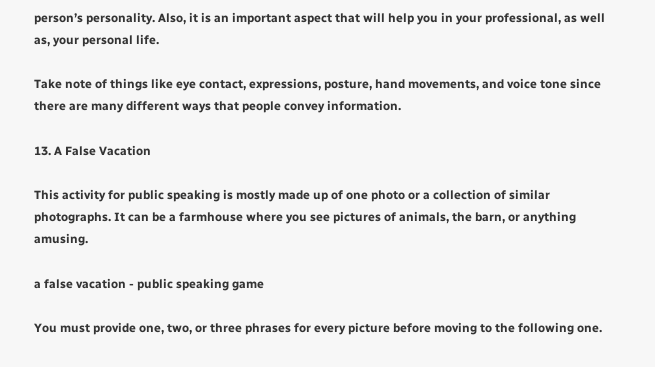person’s personality. Also, it is an important aspect that will help you in your professional, as well as, your personal life.

Take note of things like eye contact, expressions, posture, hand movements, and voice tone since there are many different ways that people convey information.

13. A False Vacation

This activity for public speaking is mostly made up of one photo or a collection of similar photographs. It can be a farmhouse where you see pictures of animals, the barn, or anything amusing.

a false vacation - public speaking game

You must provide one, two, or three phrases for every picture before moving to the following one.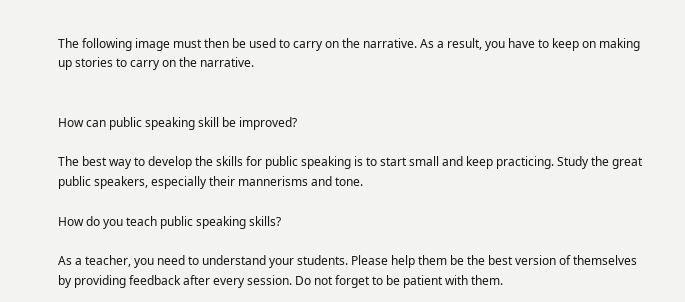The following image must then be used to carry on the narrative. As a result, you have to keep on making up stories to carry on the narrative.


How can public speaking skill be improved?

The best way to develop the skills for public speaking is to start small and keep practicing. Study the great public speakers, especially their mannerisms and tone.

How do you teach public speaking skills?

As a teacher, you need to understand your students. Please help them be the best version of themselves by providing feedback after every session. Do not forget to be patient with them.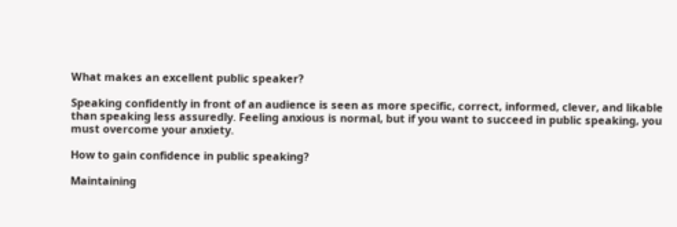What makes an excellent public speaker?

Speaking confidently in front of an audience is seen as more specific, correct, informed, clever, and likable than speaking less assuredly. Feeling anxious is normal, but if you want to succeed in public speaking, you must overcome your anxiety.

How to gain confidence in public speaking?

Maintaining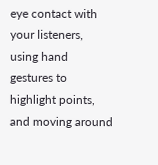eye contact with your listeners, using hand gestures to highlight points, and moving around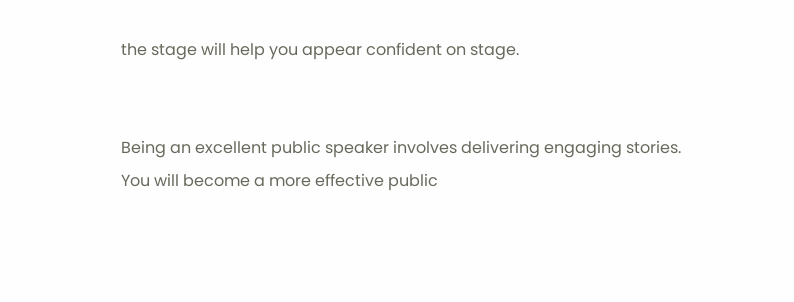the stage will help you appear confident on stage.


Being an excellent public speaker involves delivering engaging stories. You will become a more effective public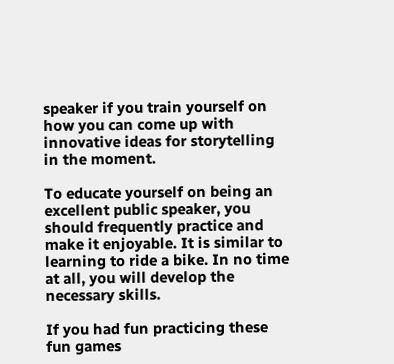speaker if you train yourself on how you can come up with innovative ideas for storytelling in the moment.

To educate yourself on being an excellent public speaker, you should frequently practice and make it enjoyable. It is similar to learning to ride a bike. In no time at all, you will develop the necessary skills.

If you had fun practicing these fun games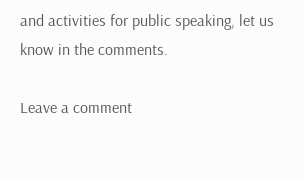and activities for public speaking, let us know in the comments.

Leave a comment